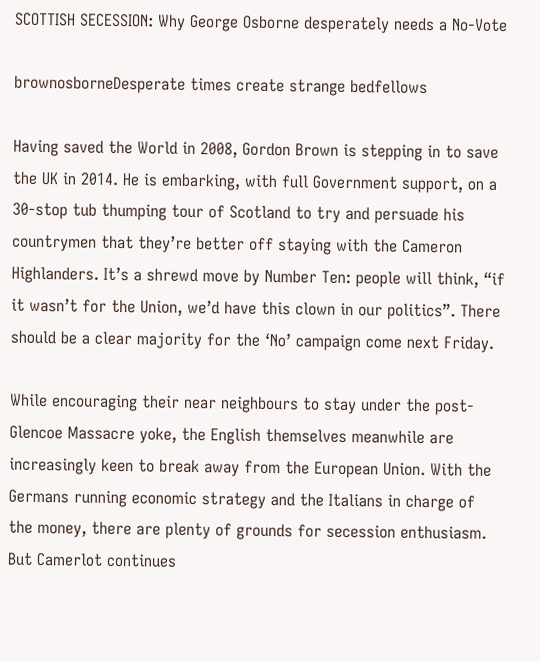SCOTTISH SECESSION: Why George Osborne desperately needs a No-Vote

brownosborneDesperate times create strange bedfellows

Having saved the World in 2008, Gordon Brown is stepping in to save the UK in 2014. He is embarking, with full Government support, on a 30-stop tub thumping tour of Scotland to try and persuade his countrymen that they’re better off staying with the Cameron Highlanders. It’s a shrewd move by Number Ten: people will think, “if it wasn’t for the Union, we’d have this clown in our politics”. There should be a clear majority for the ‘No’ campaign come next Friday.

While encouraging their near neighbours to stay under the post-Glencoe Massacre yoke, the English themselves meanwhile are increasingly keen to break away from the European Union. With the Germans running economic strategy and the Italians in charge of the money, there are plenty of grounds for secession enthusiasm. But Camerlot continues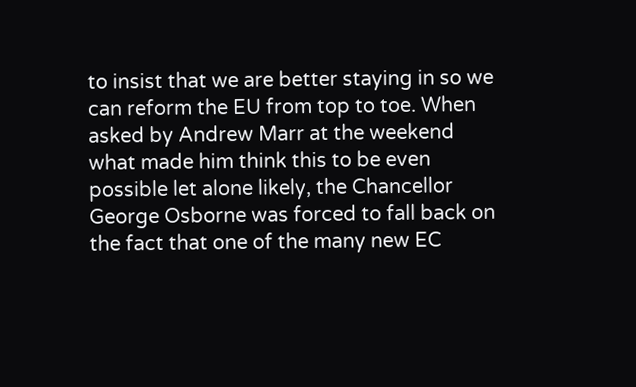to insist that we are better staying in so we can reform the EU from top to toe. When asked by Andrew Marr at the weekend what made him think this to be even possible let alone likely, the Chancellor George Osborne was forced to fall back on the fact that one of the many new EC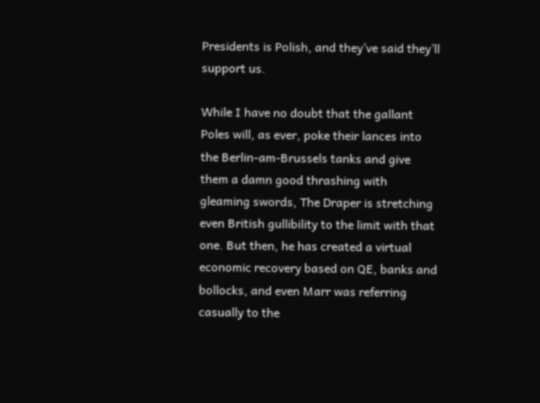Presidents is Polish, and they’ve said they’ll support us.

While I have no doubt that the gallant Poles will, as ever, poke their lances into the Berlin-am-Brussels tanks and give them a damn good thrashing with gleaming swords, The Draper is stretching even British gullibility to the limit with that one. But then, he has created a virtual economic recovery based on QE, banks and bollocks, and even Marr was referring casually to the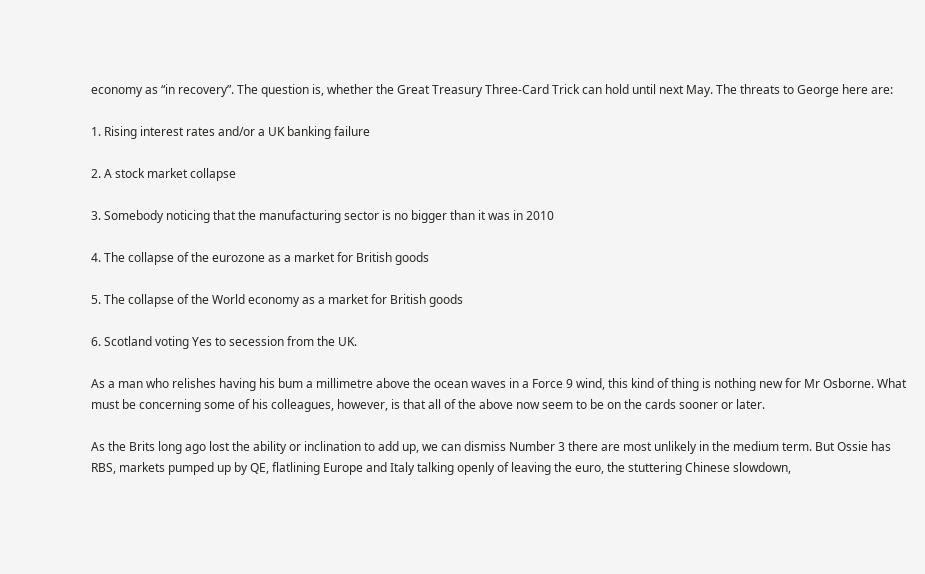economy as “in recovery”. The question is, whether the Great Treasury Three-Card Trick can hold until next May. The threats to George here are:

1. Rising interest rates and/or a UK banking failure

2. A stock market collapse

3. Somebody noticing that the manufacturing sector is no bigger than it was in 2010

4. The collapse of the eurozone as a market for British goods

5. The collapse of the World economy as a market for British goods

6. Scotland voting Yes to secession from the UK.

As a man who relishes having his bum a millimetre above the ocean waves in a Force 9 wind, this kind of thing is nothing new for Mr Osborne. What must be concerning some of his colleagues, however, is that all of the above now seem to be on the cards sooner or later.

As the Brits long ago lost the ability or inclination to add up, we can dismiss Number 3 there are most unlikely in the medium term. But Ossie has RBS, markets pumped up by QE, flatlining Europe and Italy talking openly of leaving the euro, the stuttering Chinese slowdown,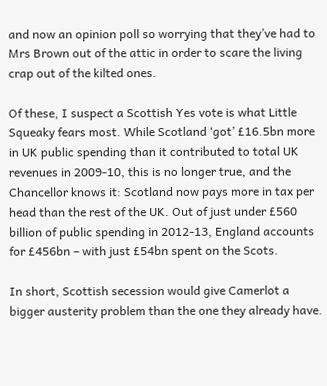and now an opinion poll so worrying that they’ve had to Mrs Brown out of the attic in order to scare the living crap out of the kilted ones.

Of these, I suspect a Scottish Yes vote is what Little Squeaky fears most. While Scotland ‘got’ £16.5bn more in UK public spending than it contributed to total UK revenues in 2009-10, this is no longer true, and the Chancellor knows it: Scotland now pays more in tax per head than the rest of the UK. Out of just under £560 billion of public spending in 2012-13, England accounts for £456bn – with just £54bn spent on the Scots.

In short, Scottish secession would give Camerlot a bigger austerity problem than the one they already have.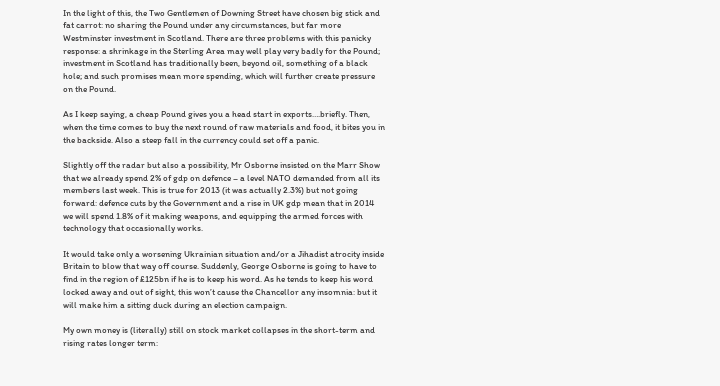In the light of this, the Two Gentlemen of Downing Street have chosen big stick and fat carrot: no sharing the Pound under any circumstances, but far more Westminster investment in Scotland. There are three problems with this panicky response: a shrinkage in the Sterling Area may well play very badly for the Pound; investment in Scotland has traditionally been, beyond oil, something of a black hole; and such promises mean more spending, which will further create pressure on the Pound.

As I keep saying, a cheap Pound gives you a head start in exports….briefly. Then, when the time comes to buy the next round of raw materials and food, it bites you in the backside. Also a steep fall in the currency could set off a panic.

Slightly off the radar but also a possibility, Mr Osborne insisted on the Marr Show that we already spend 2% of gdp on defence – a level NATO demanded from all its members last week. This is true for 2013 (it was actually 2.3%) but not going forward: defence cuts by the Government and a rise in UK gdp mean that in 2014 we will spend 1.8% of it making weapons, and equipping the armed forces with technology that occasionally works.

It would take only a worsening Ukrainian situation and/or a Jihadist atrocity inside Britain to blow that way off course. Suddenly, George Osborne is going to have to find in the region of £125bn if he is to keep his word. As he tends to keep his word locked away and out of sight, this won’t cause the Chancellor any insomnia: but it will make him a sitting duck during an election campaign.

My own money is (literally) still on stock market collapses in the short-term and rising rates longer term: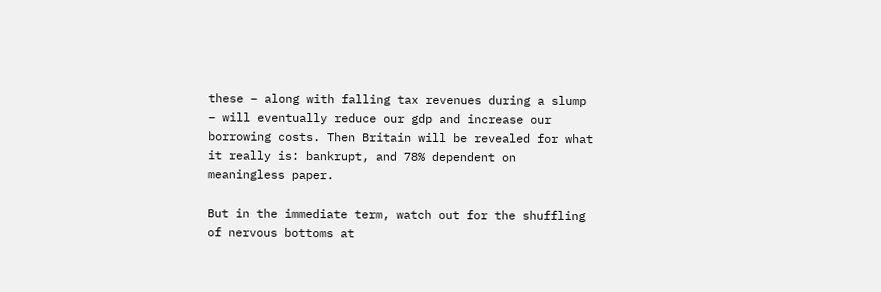these – along with falling tax revenues during a slump – will eventually reduce our gdp and increase our borrowing costs. Then Britain will be revealed for what it really is: bankrupt, and 78% dependent on meaningless paper.

But in the immediate term, watch out for the shuffling of nervous bottoms at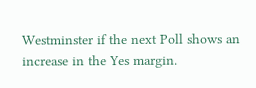Westminster if the next Poll shows an increase in the Yes margin.